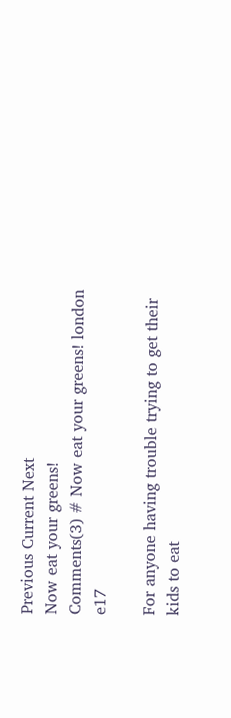Previous Current Next
Now eat your greens!
Comments(3) # Now eat your greens! london e17

For anyone having trouble trying to get their kids to eat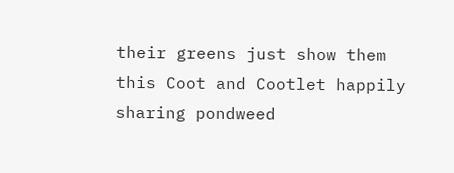their greens just show them this Coot and Cootlet happily sharing pondweed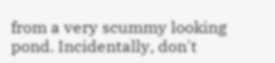from a very scummy looking pond. Incidentally, don't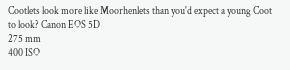Cootlets look more like Moorhenlets than you'd expect a young Coot to look? Canon EOS 5D
275 mm
400 ISO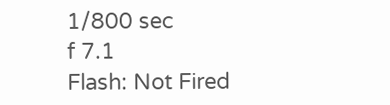1/800 sec
f 7.1
Flash: Not Fired